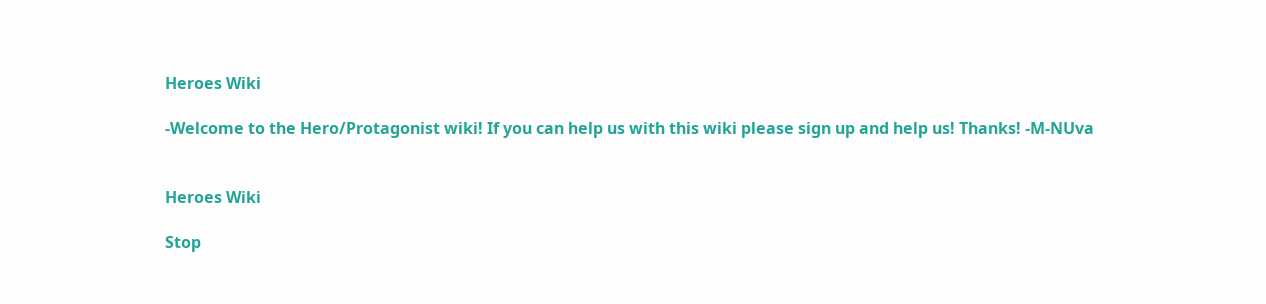Heroes Wiki

-Welcome to the Hero/Protagonist wiki! If you can help us with this wiki please sign up and help us! Thanks! -M-NUva


Heroes Wiki

Stop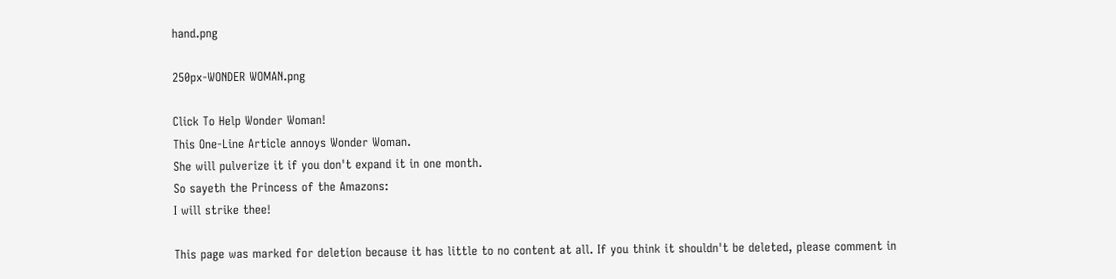hand.png

250px-WONDER WOMAN.png

Click To Help Wonder Woman!
This One-Line Article annoys Wonder Woman.
She will pulverize it if you don't expand it in one month.
So sayeth the Princess of the Amazons:
I will strike thee!

This page was marked for deletion because it has little to no content at all. If you think it shouldn't be deleted, please comment in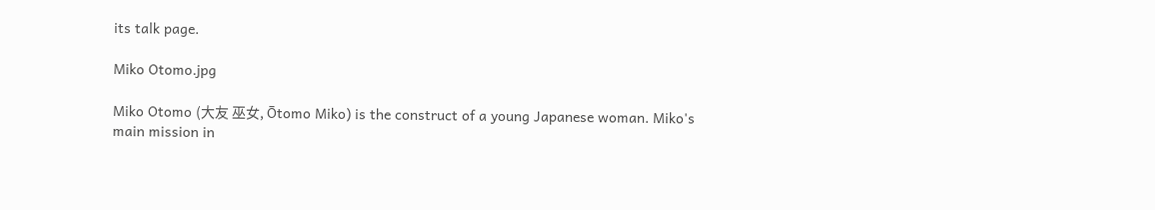its talk page.

Miko Otomo.jpg

Miko Otomo (大友 巫女, Ōtomo Miko) is the construct of a young Japanese woman. Miko's main mission in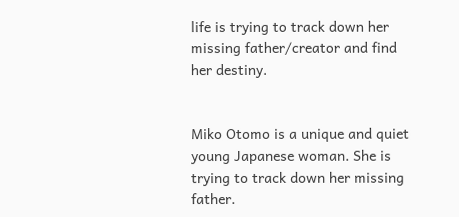life is trying to track down her missing father/creator and find her destiny.


Miko Otomo is a unique and quiet young Japanese woman. She is trying to track down her missing father.